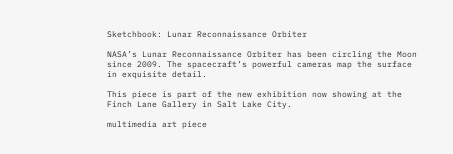Sketchbook: Lunar Reconnaissance Orbiter

NASA’s Lunar Reconnaissance Orbiter has been circling the Moon since 2009. The spacecraft’s powerful cameras map the surface in exquisite detail.

This piece is part of the new exhibition now showing at the Finch Lane Gallery in Salt Lake City.

multimedia art piece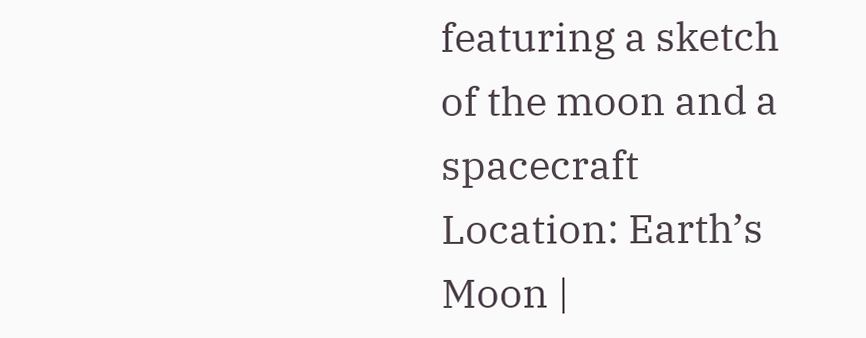featuring a sketch of the moon and a spacecraft
Location: Earth’s Moon |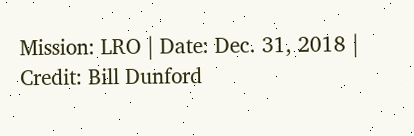Mission: LRO | Date: Dec. 31, 2018 | Credit: Bill Dunford